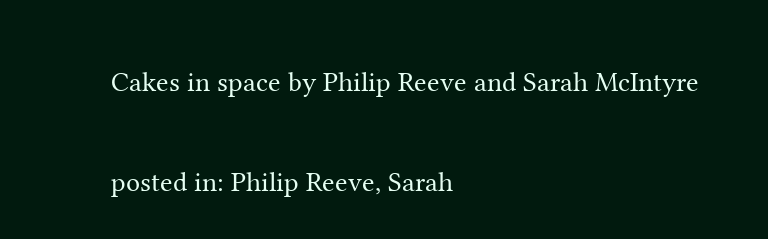Cakes in space by Philip Reeve and Sarah McIntyre

posted in: Philip Reeve, Sarah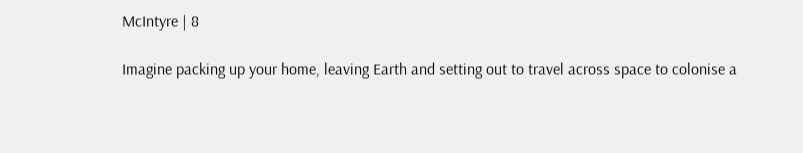McIntyre | 8

Imagine packing up your home, leaving Earth and setting out to travel across space to colonise a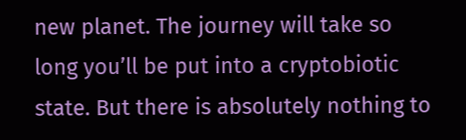new planet. The journey will take so long you’ll be put into a cryptobiotic state. But there is absolutely nothing to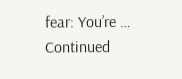fear: You’re … Continued